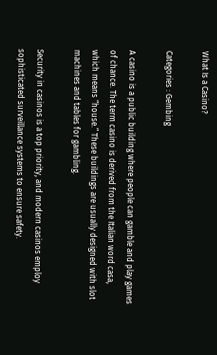What Is a Casino?

Categories : Gembing

A casino is a public building where people can gamble and play games of chance. The term casino is derived from the Italian word casa, which means “house.” These buildings are usually designed with slot machines and tables for gambling.

Security in casinos is a top priority, and modern casinos employ sophisticated surveillance systems to ensure safety.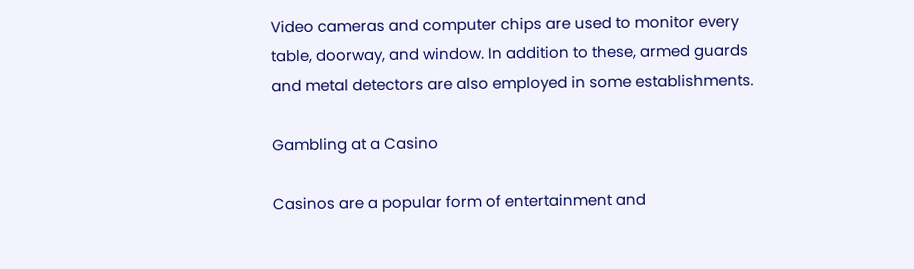Video cameras and computer chips are used to monitor every table, doorway, and window. In addition to these, armed guards and metal detectors are also employed in some establishments.

Gambling at a Casino

Casinos are a popular form of entertainment and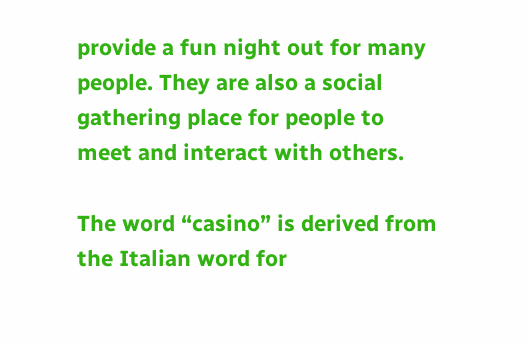provide a fun night out for many people. They are also a social gathering place for people to meet and interact with others.

The word “casino” is derived from the Italian word for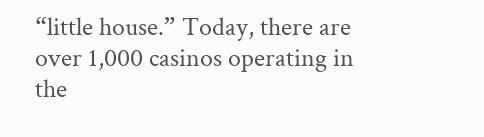“little house.” Today, there are over 1,000 casinos operating in the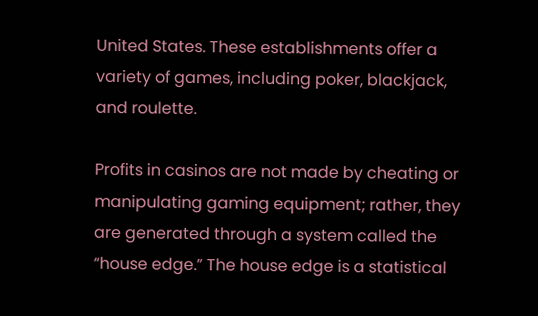United States. These establishments offer a variety of games, including poker, blackjack, and roulette.

Profits in casinos are not made by cheating or manipulating gaming equipment; rather, they are generated through a system called the “house edge.” The house edge is a statistical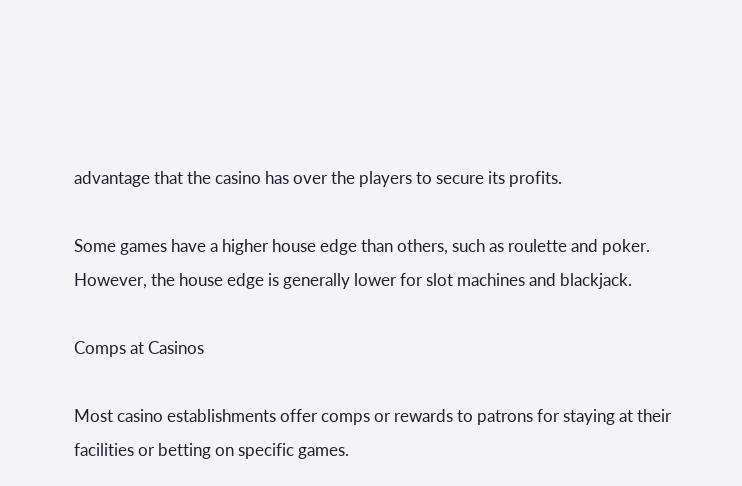advantage that the casino has over the players to secure its profits.

Some games have a higher house edge than others, such as roulette and poker. However, the house edge is generally lower for slot machines and blackjack.

Comps at Casinos

Most casino establishments offer comps or rewards to patrons for staying at their facilities or betting on specific games.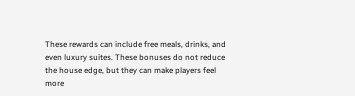These rewards can include free meals, drinks, and even luxury suites. These bonuses do not reduce the house edge, but they can make players feel more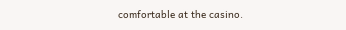comfortable at the casino.